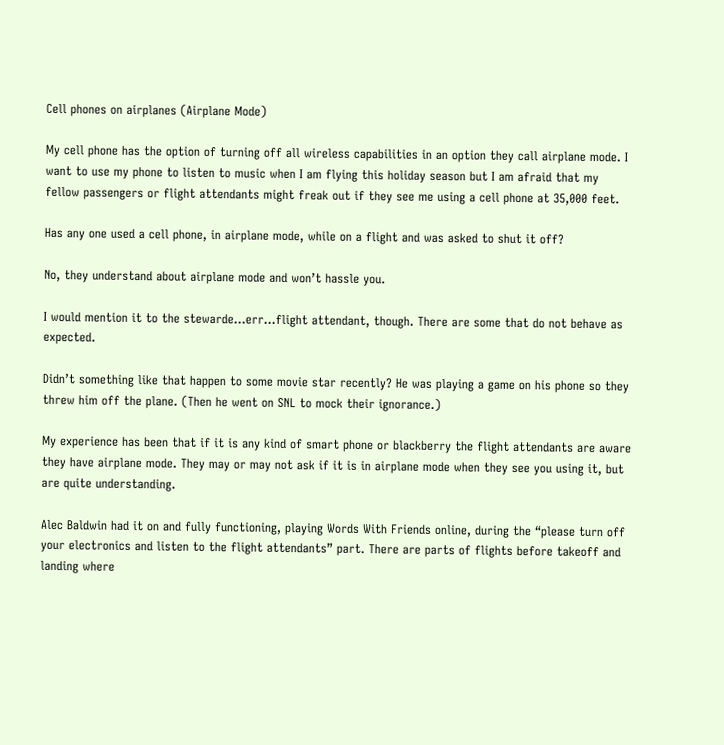Cell phones on airplanes (Airplane Mode)

My cell phone has the option of turning off all wireless capabilities in an option they call airplane mode. I want to use my phone to listen to music when I am flying this holiday season but I am afraid that my fellow passengers or flight attendants might freak out if they see me using a cell phone at 35,000 feet.

Has any one used a cell phone, in airplane mode, while on a flight and was asked to shut it off?

No, they understand about airplane mode and won’t hassle you.

I would mention it to the stewarde…err…flight attendant, though. There are some that do not behave as expected.

Didn’t something like that happen to some movie star recently? He was playing a game on his phone so they threw him off the plane. (Then he went on SNL to mock their ignorance.)

My experience has been that if it is any kind of smart phone or blackberry the flight attendants are aware they have airplane mode. They may or may not ask if it is in airplane mode when they see you using it, but are quite understanding.

Alec Baldwin had it on and fully functioning, playing Words With Friends online, during the “please turn off your electronics and listen to the flight attendants” part. There are parts of flights before takeoff and landing where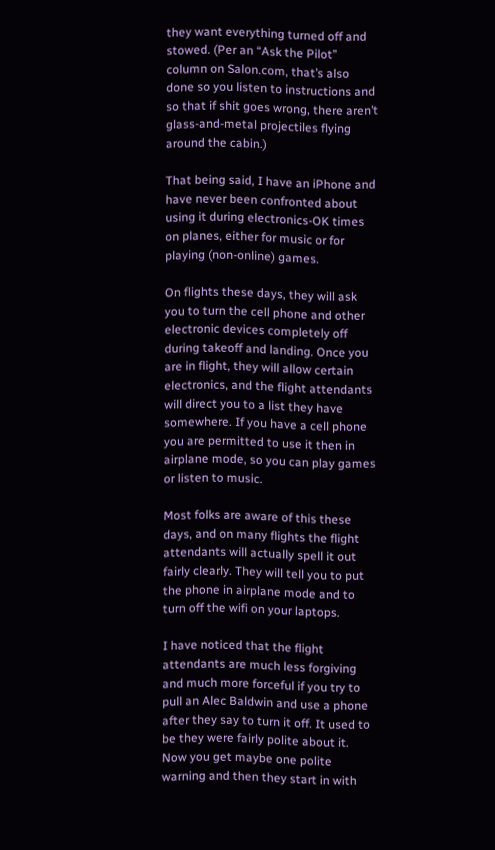they want everything turned off and stowed. (Per an “Ask the Pilot” column on Salon.com, that’s also done so you listen to instructions and so that if shit goes wrong, there aren’t glass-and-metal projectiles flying around the cabin.)

That being said, I have an iPhone and have never been confronted about using it during electronics-OK times on planes, either for music or for playing (non-online) games.

On flights these days, they will ask you to turn the cell phone and other electronic devices completely off during takeoff and landing. Once you are in flight, they will allow certain electronics, and the flight attendants will direct you to a list they have somewhere. If you have a cell phone you are permitted to use it then in airplane mode, so you can play games or listen to music.

Most folks are aware of this these days, and on many flights the flight attendants will actually spell it out fairly clearly. They will tell you to put the phone in airplane mode and to turn off the wifi on your laptops.

I have noticed that the flight attendants are much less forgiving and much more forceful if you try to pull an Alec Baldwin and use a phone after they say to turn it off. It used to be they were fairly polite about it. Now you get maybe one polite warning and then they start in with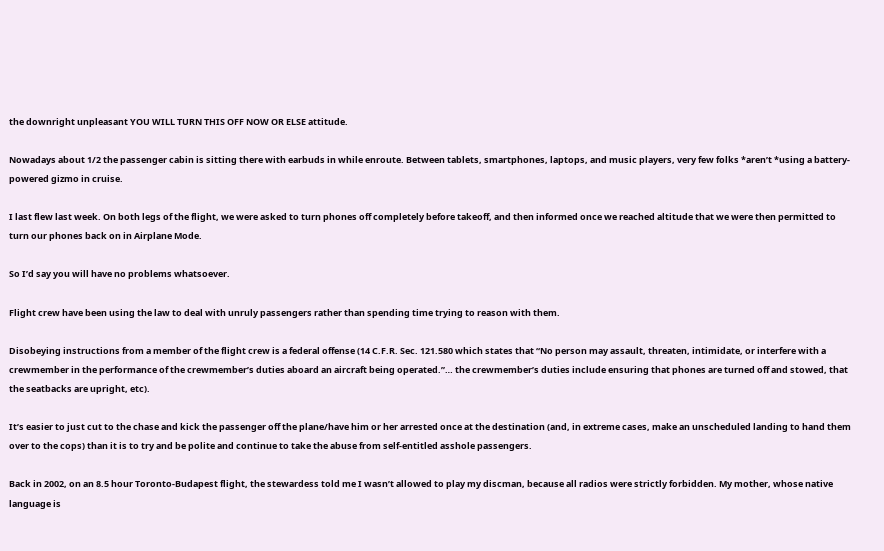the downright unpleasant YOU WILL TURN THIS OFF NOW OR ELSE attitude.

Nowadays about 1/2 the passenger cabin is sitting there with earbuds in while enroute. Between tablets, smartphones, laptops, and music players, very few folks *aren’t *using a battery-powered gizmo in cruise.

I last flew last week. On both legs of the flight, we were asked to turn phones off completely before takeoff, and then informed once we reached altitude that we were then permitted to turn our phones back on in Airplane Mode.

So I’d say you will have no problems whatsoever.

Flight crew have been using the law to deal with unruly passengers rather than spending time trying to reason with them.

Disobeying instructions from a member of the flight crew is a federal offense (14 C.F.R. Sec. 121.580 which states that “No person may assault, threaten, intimidate, or interfere with a crewmember in the performance of the crewmember’s duties aboard an aircraft being operated.”… the crewmember’s duties include ensuring that phones are turned off and stowed, that the seatbacks are upright, etc).

It’s easier to just cut to the chase and kick the passenger off the plane/have him or her arrested once at the destination (and, in extreme cases, make an unscheduled landing to hand them over to the cops) than it is to try and be polite and continue to take the abuse from self-entitled asshole passengers.

Back in 2002, on an 8.5 hour Toronto-Budapest flight, the stewardess told me I wasn’t allowed to play my discman, because all radios were strictly forbidden. My mother, whose native language is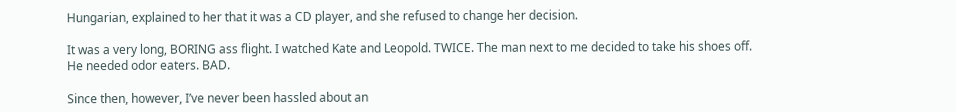Hungarian, explained to her that it was a CD player, and she refused to change her decision.

It was a very long, BORING ass flight. I watched Kate and Leopold. TWICE. The man next to me decided to take his shoes off. He needed odor eaters. BAD.

Since then, however, I’ve never been hassled about an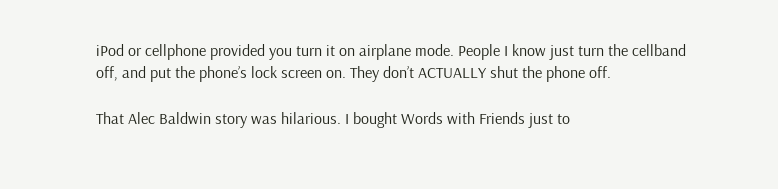iPod or cellphone provided you turn it on airplane mode. People I know just turn the cellband off, and put the phone’s lock screen on. They don’t ACTUALLY shut the phone off.

That Alec Baldwin story was hilarious. I bought Words with Friends just to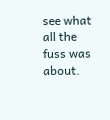see what all the fuss was about.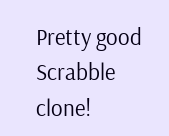Pretty good Scrabble clone!